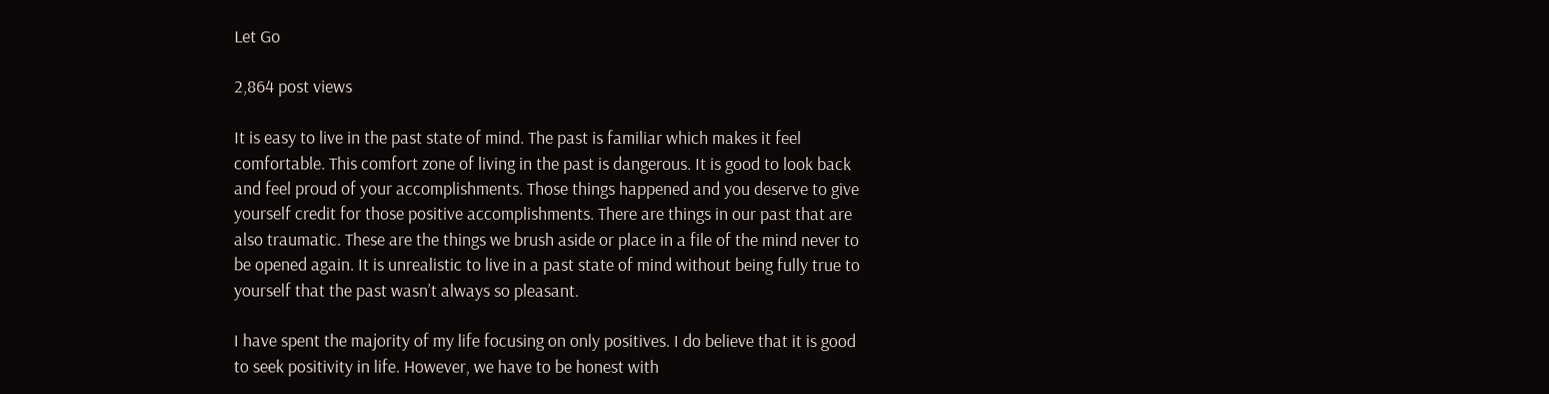Let Go

2,864 post views

It is easy to live in the past state of mind. The past is familiar which makes it feel comfortable. This comfort zone of living in the past is dangerous. It is good to look back and feel proud of your accomplishments. Those things happened and you deserve to give yourself credit for those positive accomplishments. There are things in our past that are also traumatic. These are the things we brush aside or place in a file of the mind never to be opened again. It is unrealistic to live in a past state of mind without being fully true to yourself that the past wasn’t always so pleasant.

I have spent the majority of my life focusing on only positives. I do believe that it is good to seek positivity in life. However, we have to be honest with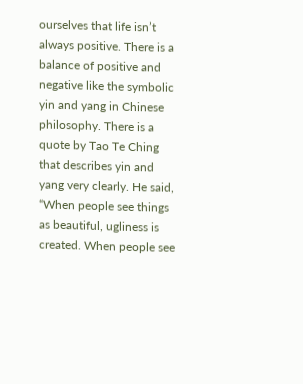ourselves that life isn’t always positive. There is a balance of positive and negative like the symbolic yin and yang in Chinese philosophy. There is a quote by Tao Te Ching that describes yin and yang very clearly. He said, “When people see things as beautiful, ugliness is created. When people see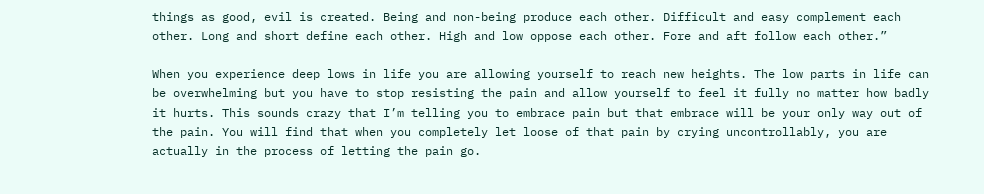things as good, evil is created. Being and non-being produce each other. Difficult and easy complement each other. Long and short define each other. High and low oppose each other. Fore and aft follow each other.”

When you experience deep lows in life you are allowing yourself to reach new heights. The low parts in life can be overwhelming but you have to stop resisting the pain and allow yourself to feel it fully no matter how badly it hurts. This sounds crazy that I’m telling you to embrace pain but that embrace will be your only way out of the pain. You will find that when you completely let loose of that pain by crying uncontrollably, you are actually in the process of letting the pain go.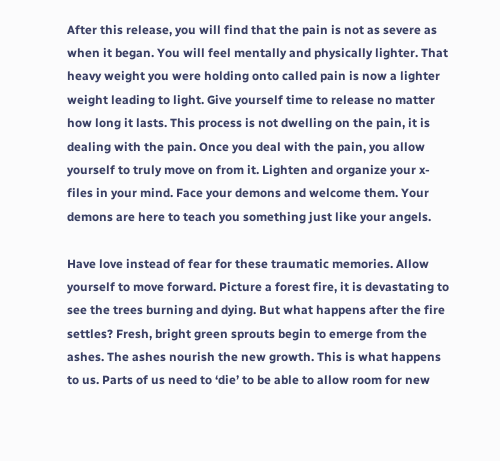After this release, you will find that the pain is not as severe as when it began. You will feel mentally and physically lighter. That heavy weight you were holding onto called pain is now a lighter weight leading to light. Give yourself time to release no matter how long it lasts. This process is not dwelling on the pain, it is dealing with the pain. Once you deal with the pain, you allow yourself to truly move on from it. Lighten and organize your x-files in your mind. Face your demons and welcome them. Your demons are here to teach you something just like your angels.

Have love instead of fear for these traumatic memories. Allow yourself to move forward. Picture a forest fire, it is devastating to see the trees burning and dying. But what happens after the fire settles? Fresh, bright green sprouts begin to emerge from the ashes. The ashes nourish the new growth. This is what happens to us. Parts of us need to ‘die’ to be able to allow room for new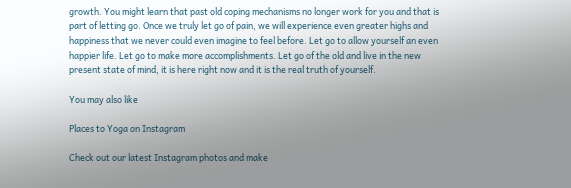growth. You might learn that past old coping mechanisms no longer work for you and that is part of letting go. Once we truly let go of pain, we will experience even greater highs and happiness that we never could even imagine to feel before. Let go to allow yourself an even happier life. Let go to make more accomplishments. Let go of the old and live in the new present state of mind, it is here right now and it is the real truth of yourself.

You may also like

Places to Yoga on Instagram

Check out our latest Instagram photos and make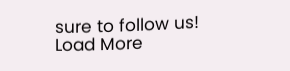sure to follow us!
Load More